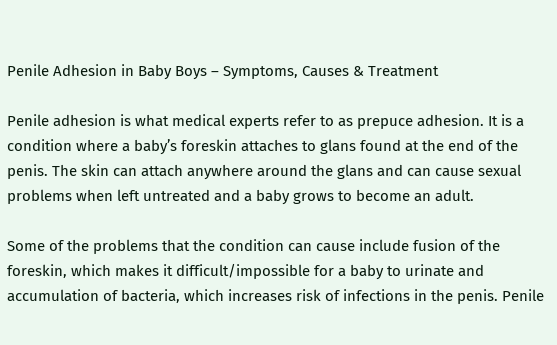Penile Adhesion in Baby Boys – Symptoms, Causes & Treatment

Penile adhesion is what medical experts refer to as prepuce adhesion. It is a condition where a baby’s foreskin attaches to glans found at the end of the penis. The skin can attach anywhere around the glans and can cause sexual problems when left untreated and a baby grows to become an adult.

Some of the problems that the condition can cause include fusion of the foreskin, which makes it difficult/impossible for a baby to urinate and accumulation of bacteria, which increases risk of infections in the penis. Penile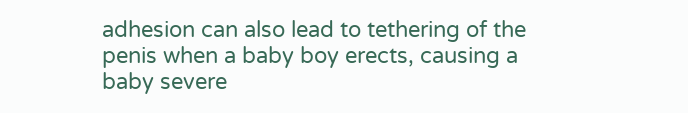adhesion can also lead to tethering of the penis when a baby boy erects, causing a baby severe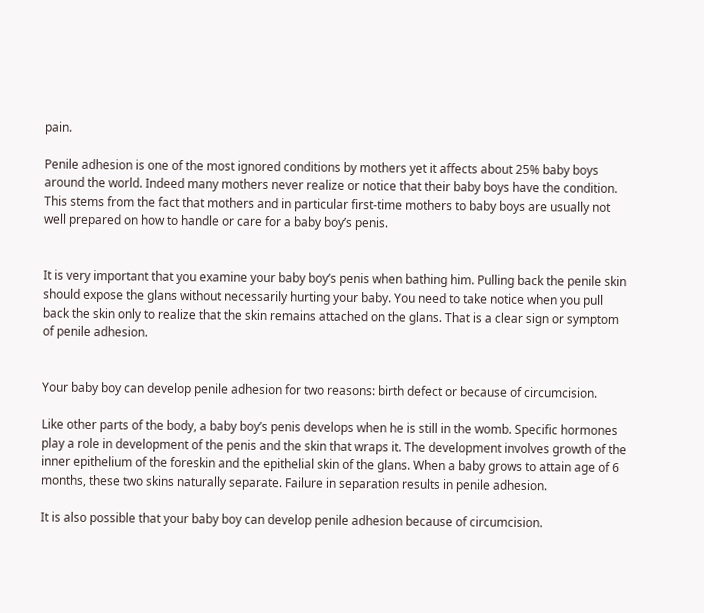pain.

Penile adhesion is one of the most ignored conditions by mothers yet it affects about 25% baby boys around the world. Indeed many mothers never realize or notice that their baby boys have the condition. This stems from the fact that mothers and in particular first-time mothers to baby boys are usually not well prepared on how to handle or care for a baby boy’s penis.


It is very important that you examine your baby boy’s penis when bathing him. Pulling back the penile skin should expose the glans without necessarily hurting your baby. You need to take notice when you pull back the skin only to realize that the skin remains attached on the glans. That is a clear sign or symptom of penile adhesion.


Your baby boy can develop penile adhesion for two reasons: birth defect or because of circumcision.

Like other parts of the body, a baby boy’s penis develops when he is still in the womb. Specific hormones play a role in development of the penis and the skin that wraps it. The development involves growth of the inner epithelium of the foreskin and the epithelial skin of the glans. When a baby grows to attain age of 6 months, these two skins naturally separate. Failure in separation results in penile adhesion.

It is also possible that your baby boy can develop penile adhesion because of circumcision.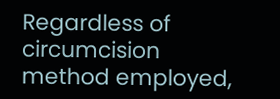Regardless of circumcision method employed,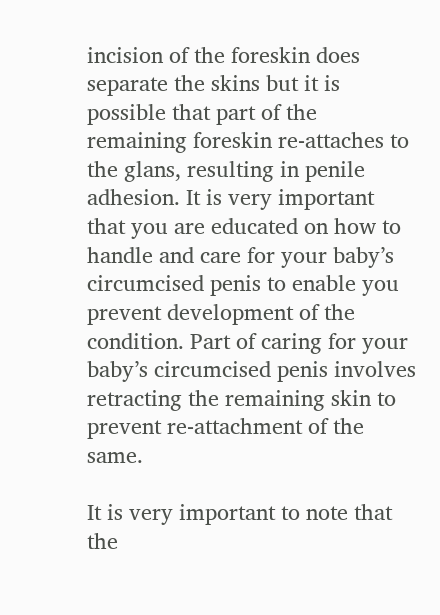incision of the foreskin does separate the skins but it is possible that part of the remaining foreskin re-attaches to the glans, resulting in penile adhesion. It is very important that you are educated on how to handle and care for your baby’s circumcised penis to enable you prevent development of the condition. Part of caring for your baby’s circumcised penis involves retracting the remaining skin to prevent re-attachment of the same.

It is very important to note that the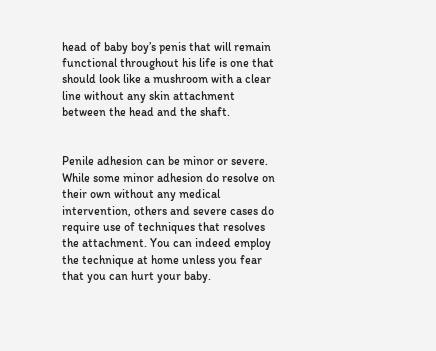head of baby boy’s penis that will remain functional throughout his life is one that should look like a mushroom with a clear line without any skin attachment between the head and the shaft.


Penile adhesion can be minor or severe. While some minor adhesion do resolve on their own without any medical intervention, others and severe cases do require use of techniques that resolves the attachment. You can indeed employ the technique at home unless you fear that you can hurt your baby.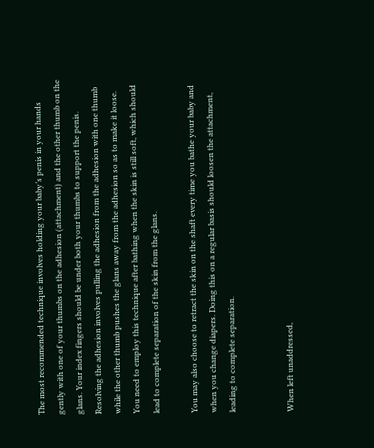The most recommended technique involves holding your baby’s penis in your hands gently with one of your thumbs on the adhesion (attachment) and the other thumb on the glans. Your index fingers should be under both your thumbs to support the penis. Resolving the adhesion involves pulling the adhesion from the adhesion with one thumb while the other thumb pushes the glans away from the adhesion so as to make it loose. You need to employ this technique after bathing when the skin is still soft, which should lead to complete separation of the skin from the glans.

You may also choose to retract the skin on the shaft every time you bathe your baby and when you change diapers. Doing this on a regular basis should loosen the attachment, leading to complete separation.


When left unaddressed,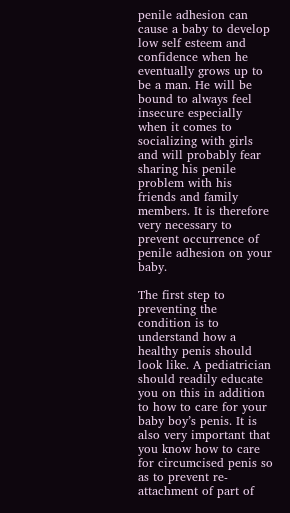penile adhesion can cause a baby to develop low self esteem and confidence when he eventually grows up to be a man. He will be bound to always feel insecure especially when it comes to socializing with girls and will probably fear sharing his penile problem with his friends and family members. It is therefore very necessary to prevent occurrence of penile adhesion on your baby.

The first step to preventing the condition is to understand how a healthy penis should look like. A pediatrician should readily educate you on this in addition to how to care for your baby boy’s penis. It is also very important that you know how to care for circumcised penis so as to prevent re-attachment of part of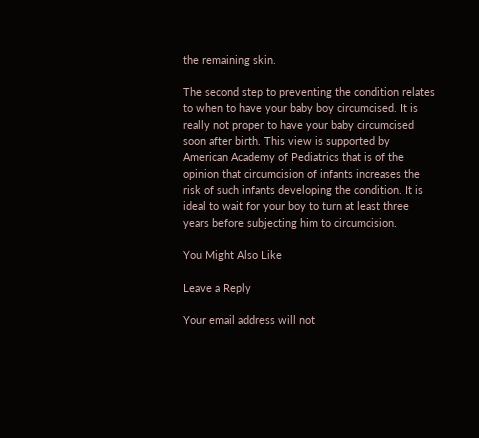the remaining skin.

The second step to preventing the condition relates to when to have your baby boy circumcised. It is really not proper to have your baby circumcised soon after birth. This view is supported by American Academy of Pediatrics that is of the opinion that circumcision of infants increases the risk of such infants developing the condition. It is ideal to wait for your boy to turn at least three years before subjecting him to circumcision.

You Might Also Like

Leave a Reply

Your email address will not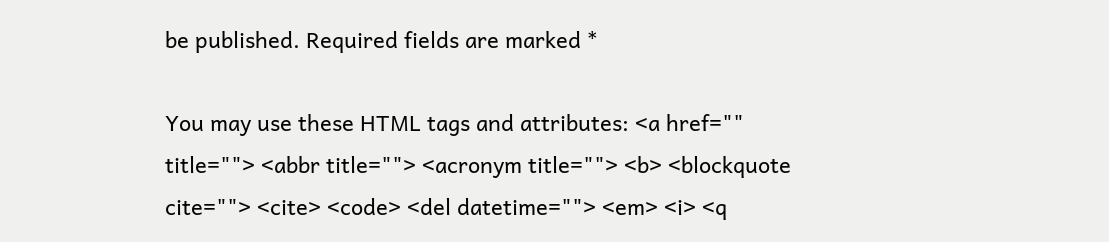be published. Required fields are marked *

You may use these HTML tags and attributes: <a href="" title=""> <abbr title=""> <acronym title=""> <b> <blockquote cite=""> <cite> <code> <del datetime=""> <em> <i> <q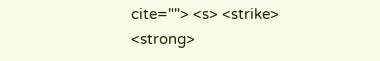cite=""> <s> <strike> <strong>